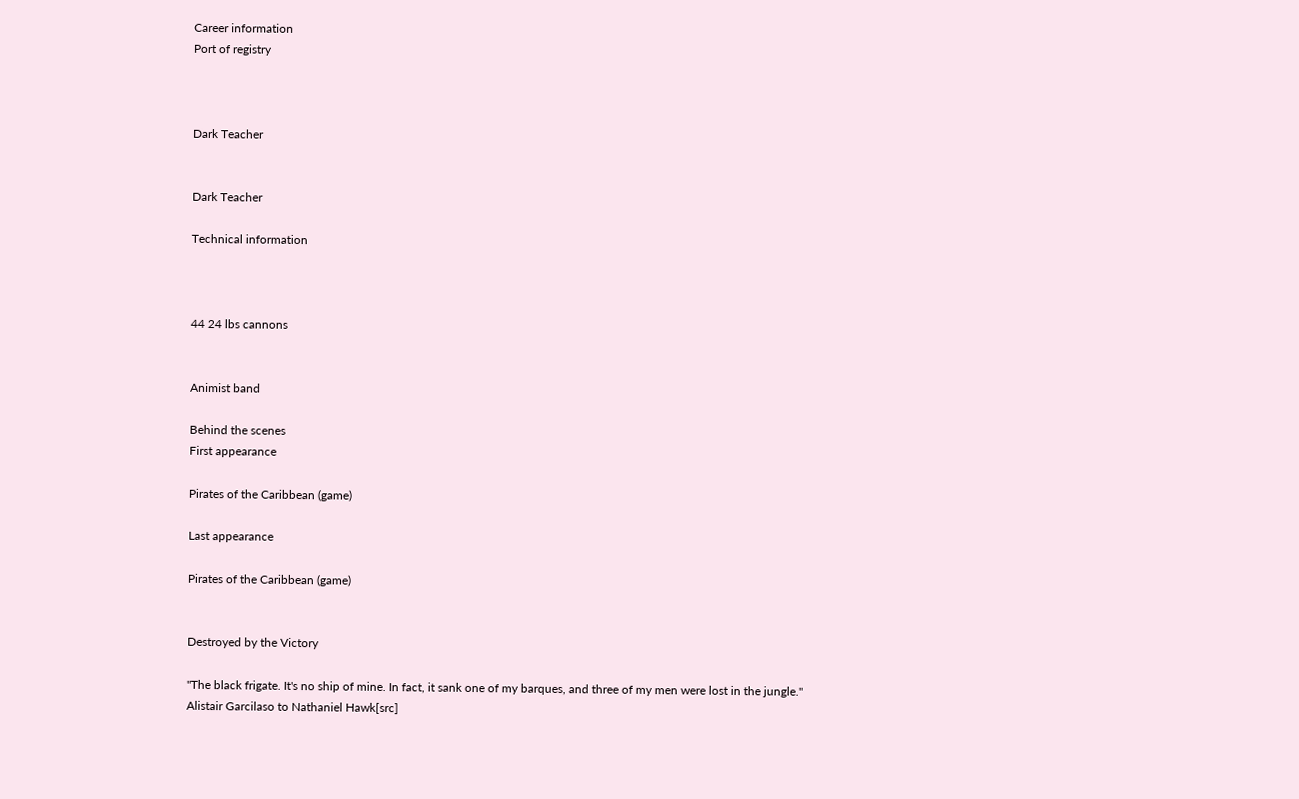Career information
Port of registry



Dark Teacher


Dark Teacher

Technical information



44 24 lbs cannons


Animist band

Behind the scenes
First appearance

Pirates of the Caribbean (game)

Last appearance

Pirates of the Caribbean (game)


Destroyed by the Victory

"The black frigate. It's no ship of mine. In fact, it sank one of my barques, and three of my men were lost in the jungle."
Alistair Garcilaso to Nathaniel Hawk[src]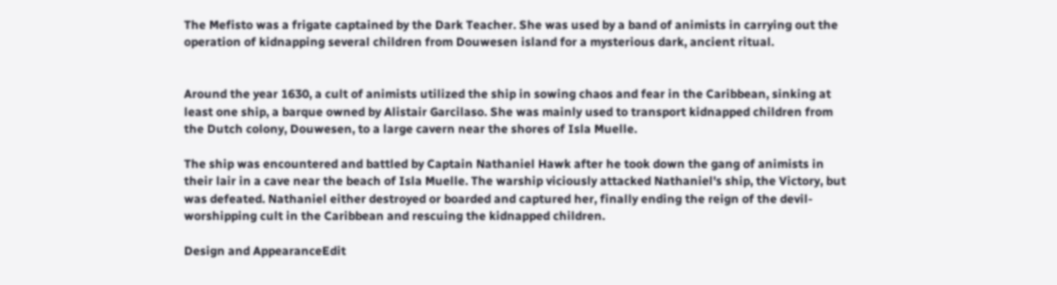The Mefisto was a frigate captained by the Dark Teacher. She was used by a band of animists in carrying out the operation of kidnapping several children from Douwesen island for a mysterious dark, ancient ritual.


Around the year 1630, a cult of animists utilized the ship in sowing chaos and fear in the Caribbean, sinking at least one ship, a barque owned by Alistair Garcilaso. She was mainly used to transport kidnapped children from the Dutch colony, Douwesen, to a large cavern near the shores of Isla Muelle.

The ship was encountered and battled by Captain Nathaniel Hawk after he took down the gang of animists in their lair in a cave near the beach of Isla Muelle. The warship viciously attacked Nathaniel's ship, the Victory, but was defeated. Nathaniel either destroyed or boarded and captured her, finally ending the reign of the devil-worshipping cult in the Caribbean and rescuing the kidnapped children.

Design and AppearanceEdit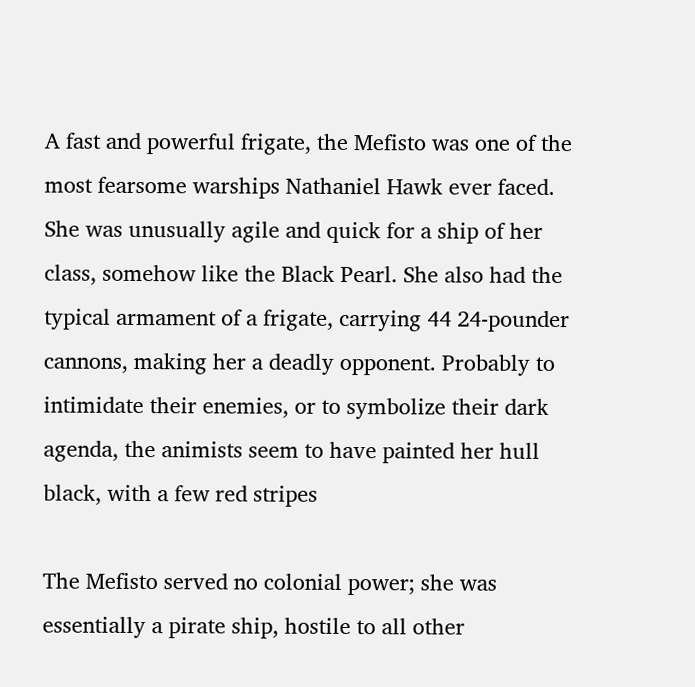A fast and powerful frigate, the Mefisto was one of the most fearsome warships Nathaniel Hawk ever faced. She was unusually agile and quick for a ship of her class, somehow like the Black Pearl. She also had the typical armament of a frigate, carrying 44 24-pounder cannons, making her a deadly opponent. Probably to intimidate their enemies, or to symbolize their dark agenda, the animists seem to have painted her hull black, with a few red stripes

The Mefisto served no colonial power; she was essentially a pirate ship, hostile to all other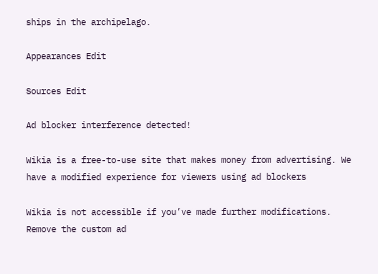ships in the archipelago.

Appearances Edit

Sources Edit

Ad blocker interference detected!

Wikia is a free-to-use site that makes money from advertising. We have a modified experience for viewers using ad blockers

Wikia is not accessible if you’ve made further modifications. Remove the custom ad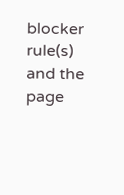blocker rule(s) and the page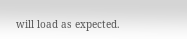will load as expected.